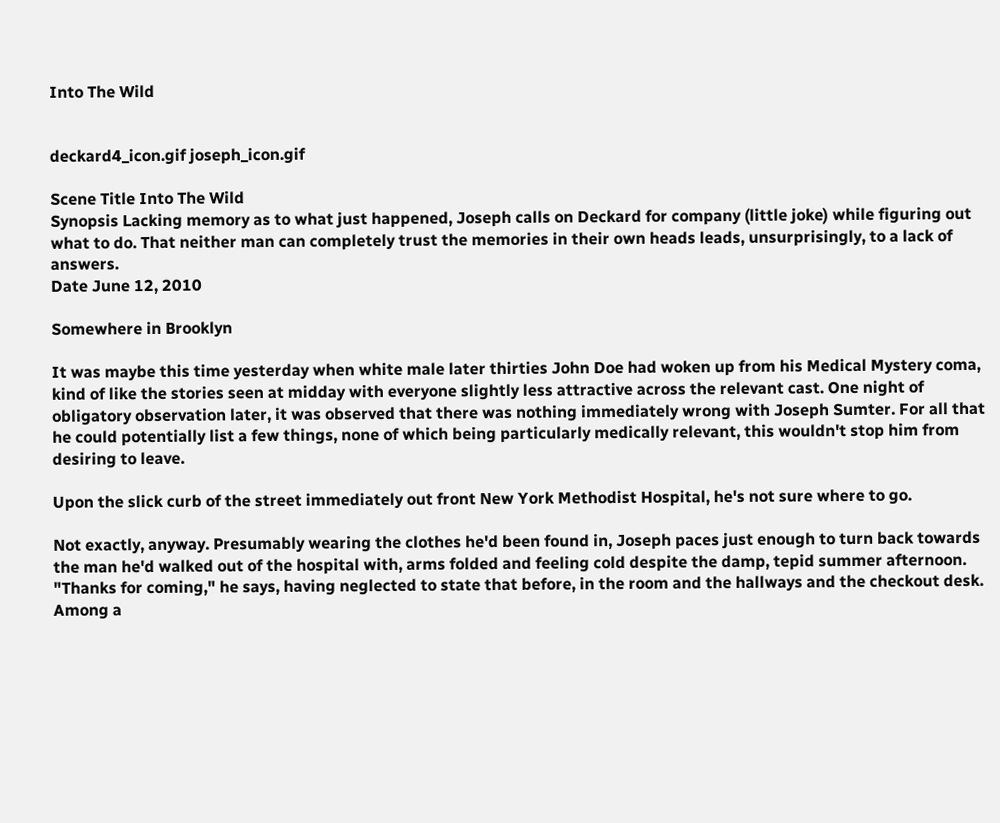Into The Wild


deckard4_icon.gif joseph_icon.gif

Scene Title Into The Wild
Synopsis Lacking memory as to what just happened, Joseph calls on Deckard for company (little joke) while figuring out what to do. That neither man can completely trust the memories in their own heads leads, unsurprisingly, to a lack of answers.
Date June 12, 2010

Somewhere in Brooklyn

It was maybe this time yesterday when white male later thirties John Doe had woken up from his Medical Mystery coma, kind of like the stories seen at midday with everyone slightly less attractive across the relevant cast. One night of obligatory observation later, it was observed that there was nothing immediately wrong with Joseph Sumter. For all that he could potentially list a few things, none of which being particularly medically relevant, this wouldn't stop him from desiring to leave.

Upon the slick curb of the street immediately out front New York Methodist Hospital, he's not sure where to go.

Not exactly, anyway. Presumably wearing the clothes he'd been found in, Joseph paces just enough to turn back towards the man he'd walked out of the hospital with, arms folded and feeling cold despite the damp, tepid summer afternoon. "Thanks for coming," he says, having neglected to state that before, in the room and the hallways and the checkout desk. Among a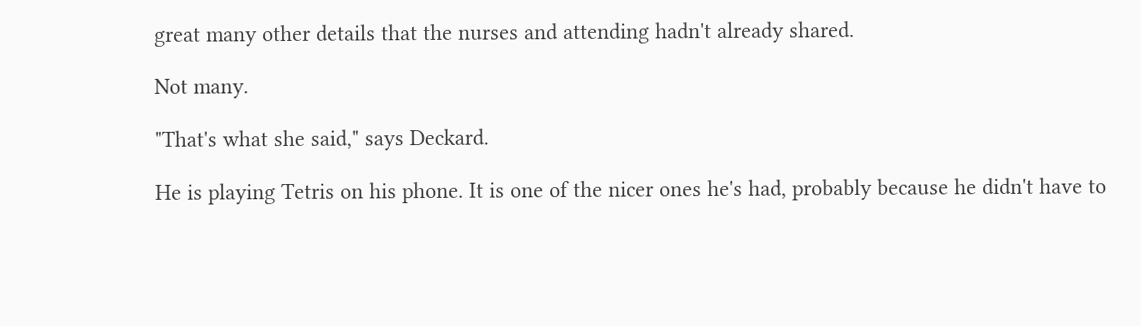great many other details that the nurses and attending hadn't already shared.

Not many.

"That's what she said," says Deckard.

He is playing Tetris on his phone. It is one of the nicer ones he's had, probably because he didn't have to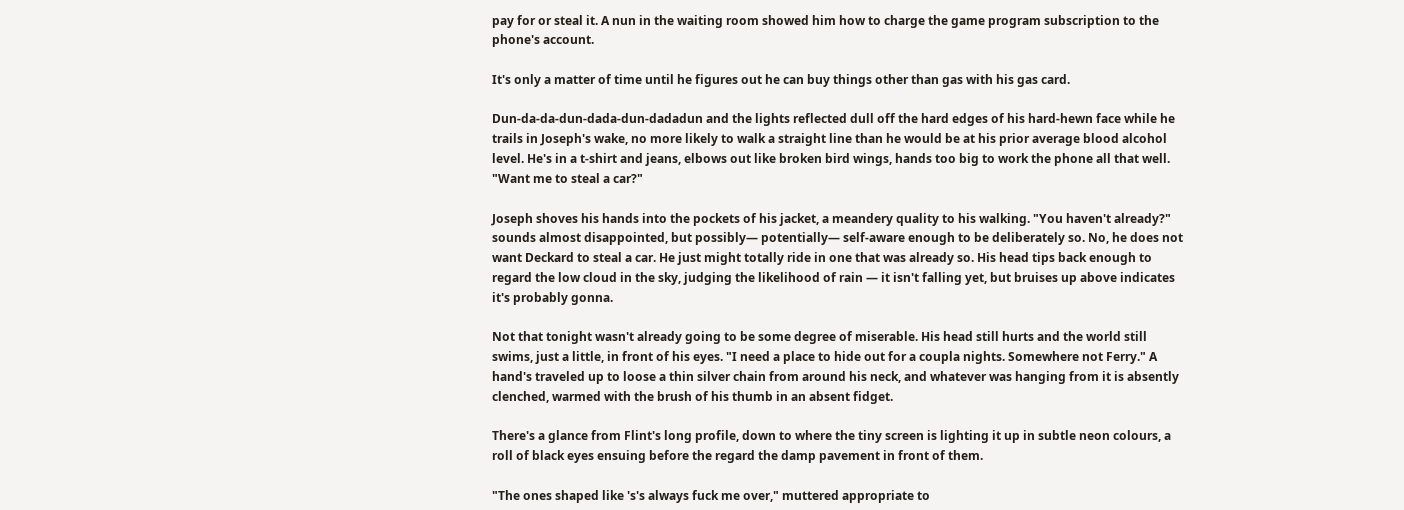pay for or steal it. A nun in the waiting room showed him how to charge the game program subscription to the phone's account.

It's only a matter of time until he figures out he can buy things other than gas with his gas card.

Dun-da-da-dun-dada-dun-dadadun and the lights reflected dull off the hard edges of his hard-hewn face while he trails in Joseph's wake, no more likely to walk a straight line than he would be at his prior average blood alcohol level. He's in a t-shirt and jeans, elbows out like broken bird wings, hands too big to work the phone all that well. "Want me to steal a car?"

Joseph shoves his hands into the pockets of his jacket, a meandery quality to his walking. "You haven't already?" sounds almost disappointed, but possibly— potentially— self-aware enough to be deliberately so. No, he does not want Deckard to steal a car. He just might totally ride in one that was already so. His head tips back enough to regard the low cloud in the sky, judging the likelihood of rain — it isn't falling yet, but bruises up above indicates it's probably gonna.

Not that tonight wasn't already going to be some degree of miserable. His head still hurts and the world still swims, just a little, in front of his eyes. "I need a place to hide out for a coupla nights. Somewhere not Ferry." A hand's traveled up to loose a thin silver chain from around his neck, and whatever was hanging from it is absently clenched, warmed with the brush of his thumb in an absent fidget.

There's a glance from Flint's long profile, down to where the tiny screen is lighting it up in subtle neon colours, a roll of black eyes ensuing before the regard the damp pavement in front of them.

"The ones shaped like 's's always fuck me over," muttered appropriate to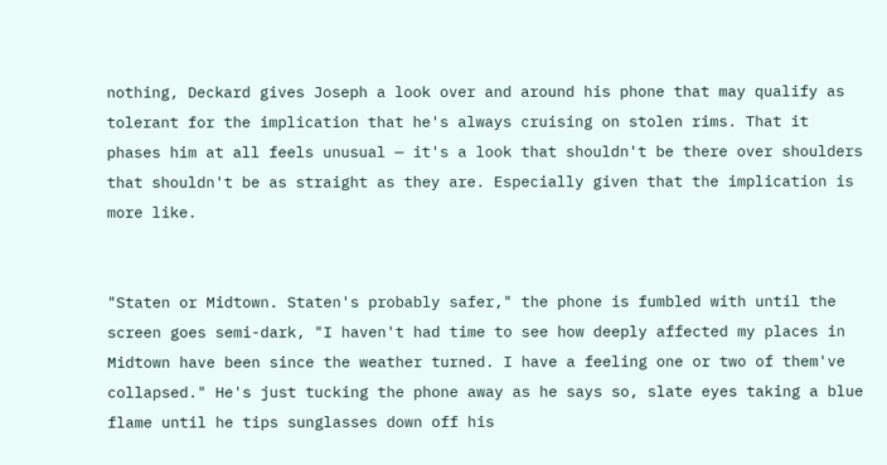nothing, Deckard gives Joseph a look over and around his phone that may qualify as tolerant for the implication that he's always cruising on stolen rims. That it phases him at all feels unusual — it's a look that shouldn't be there over shoulders that shouldn't be as straight as they are. Especially given that the implication is more like.


"Staten or Midtown. Staten's probably safer," the phone is fumbled with until the screen goes semi-dark, "I haven't had time to see how deeply affected my places in Midtown have been since the weather turned. I have a feeling one or two of them've collapsed." He's just tucking the phone away as he says so, slate eyes taking a blue flame until he tips sunglasses down off his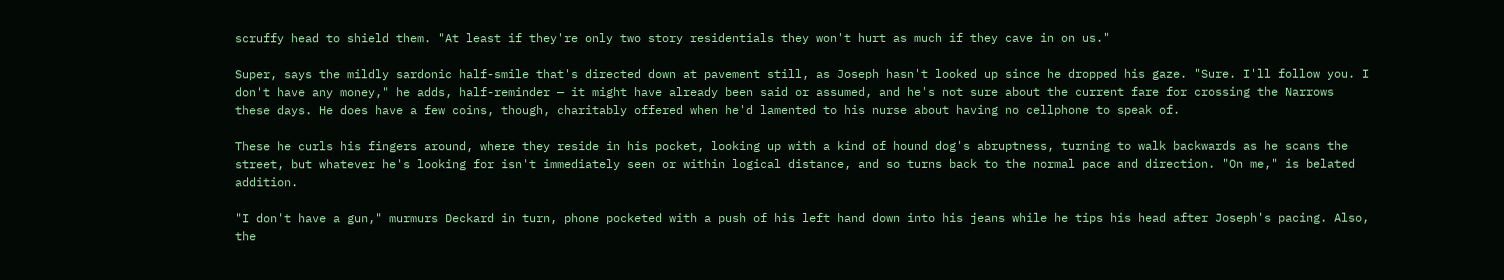scruffy head to shield them. "At least if they're only two story residentials they won't hurt as much if they cave in on us."

Super, says the mildly sardonic half-smile that's directed down at pavement still, as Joseph hasn't looked up since he dropped his gaze. "Sure. I'll follow you. I don't have any money," he adds, half-reminder — it might have already been said or assumed, and he's not sure about the current fare for crossing the Narrows these days. He does have a few coins, though, charitably offered when he'd lamented to his nurse about having no cellphone to speak of.

These he curls his fingers around, where they reside in his pocket, looking up with a kind of hound dog's abruptness, turning to walk backwards as he scans the street, but whatever he's looking for isn't immediately seen or within logical distance, and so turns back to the normal pace and direction. "On me," is belated addition.

"I don't have a gun," murmurs Deckard in turn, phone pocketed with a push of his left hand down into his jeans while he tips his head after Joseph's pacing. Also, the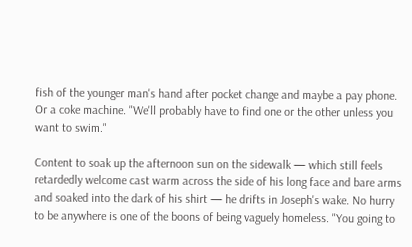fish of the younger man's hand after pocket change and maybe a pay phone. Or a coke machine. "We'll probably have to find one or the other unless you want to swim."

Content to soak up the afternoon sun on the sidewalk — which still feels retardedly welcome cast warm across the side of his long face and bare arms and soaked into the dark of his shirt — he drifts in Joseph's wake. No hurry to be anywhere is one of the boons of being vaguely homeless. "You going to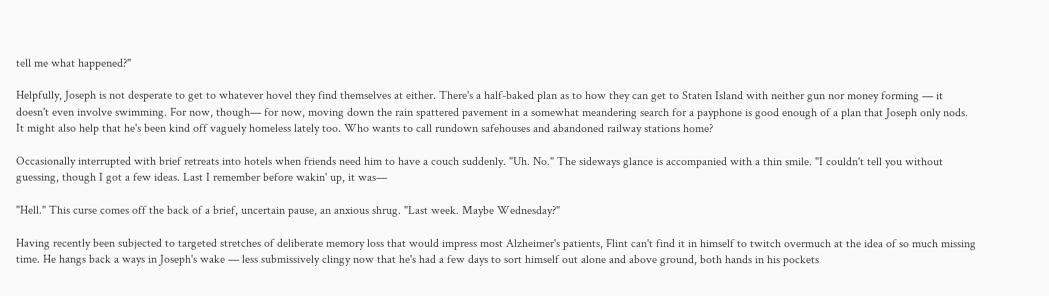tell me what happened?"

Helpfully, Joseph is not desperate to get to whatever hovel they find themselves at either. There's a half-baked plan as to how they can get to Staten Island with neither gun nor money forming — it doesn't even involve swimming. For now, though— for now, moving down the rain spattered pavement in a somewhat meandering search for a payphone is good enough of a plan that Joseph only nods. It might also help that he's been kind off vaguely homeless lately too. Who wants to call rundown safehouses and abandoned railway stations home?

Occasionally interrupted with brief retreats into hotels when friends need him to have a couch suddenly. "Uh. No." The sideways glance is accompanied with a thin smile. "I couldn't tell you without guessing, though I got a few ideas. Last I remember before wakin' up, it was—

"Hell." This curse comes off the back of a brief, uncertain pause, an anxious shrug. "Last week. Maybe Wednesday?"

Having recently been subjected to targeted stretches of deliberate memory loss that would impress most Alzheimer's patients, Flint can't find it in himself to twitch overmuch at the idea of so much missing time. He hangs back a ways in Joseph's wake — less submissively clingy now that he's had a few days to sort himself out alone and above ground, both hands in his pockets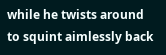while he twists around to squint aimlessly back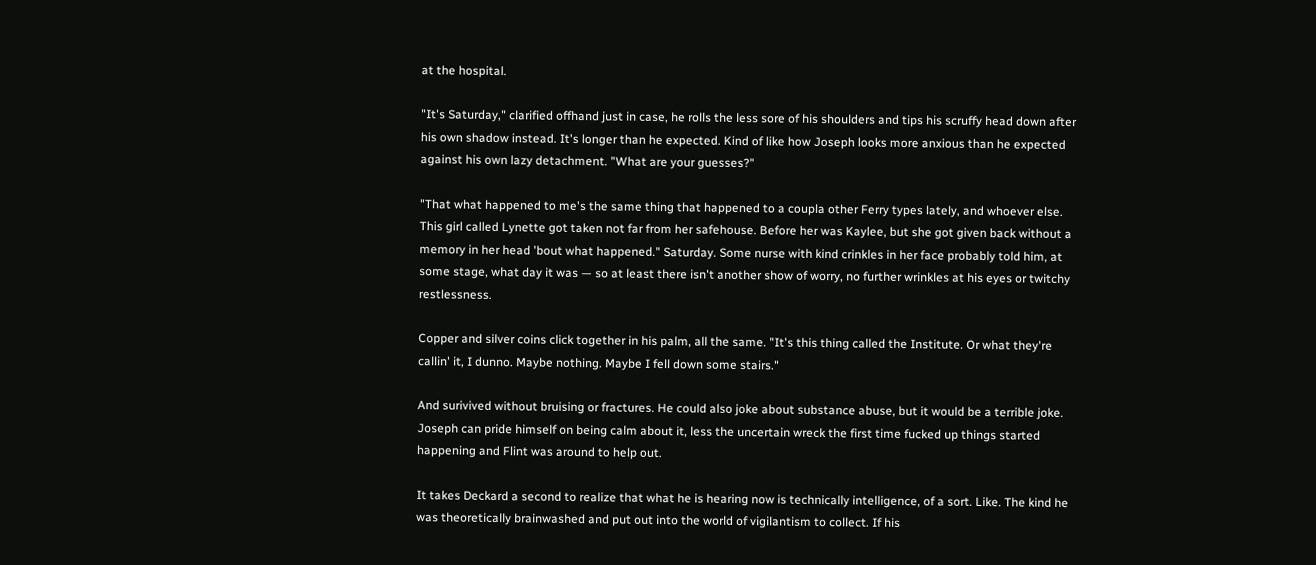at the hospital.

"It's Saturday," clarified offhand just in case, he rolls the less sore of his shoulders and tips his scruffy head down after his own shadow instead. It's longer than he expected. Kind of like how Joseph looks more anxious than he expected against his own lazy detachment. "What are your guesses?"

"That what happened to me's the same thing that happened to a coupla other Ferry types lately, and whoever else. This girl called Lynette got taken not far from her safehouse. Before her was Kaylee, but she got given back without a memory in her head 'bout what happened." Saturday. Some nurse with kind crinkles in her face probably told him, at some stage, what day it was — so at least there isn't another show of worry, no further wrinkles at his eyes or twitchy restlessness.

Copper and silver coins click together in his palm, all the same. "It's this thing called the Institute. Or what they're callin' it, I dunno. Maybe nothing. Maybe I fell down some stairs."

And surivived without bruising or fractures. He could also joke about substance abuse, but it would be a terrible joke. Joseph can pride himself on being calm about it, less the uncertain wreck the first time fucked up things started happening and Flint was around to help out.

It takes Deckard a second to realize that what he is hearing now is technically intelligence, of a sort. Like. The kind he was theoretically brainwashed and put out into the world of vigilantism to collect. If his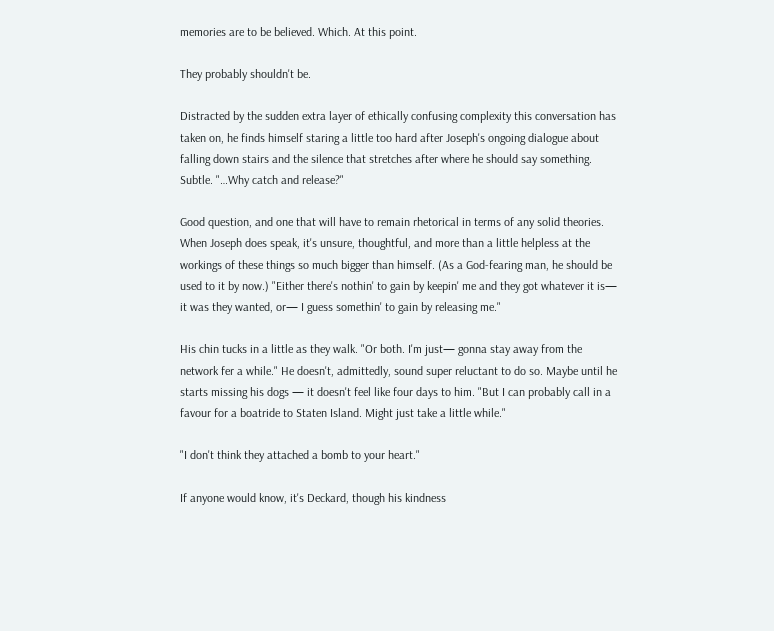memories are to be believed. Which. At this point.

They probably shouldn't be.

Distracted by the sudden extra layer of ethically confusing complexity this conversation has taken on, he finds himself staring a little too hard after Joseph's ongoing dialogue about falling down stairs and the silence that stretches after where he should say something. Subtle. "…Why catch and release?"

Good question, and one that will have to remain rhetorical in terms of any solid theories. When Joseph does speak, it's unsure, thoughtful, and more than a little helpless at the workings of these things so much bigger than himself. (As a God-fearing man, he should be used to it by now.) "Either there's nothin' to gain by keepin' me and they got whatever it is— it was they wanted, or— I guess somethin' to gain by releasing me."

His chin tucks in a little as they walk. "Or both. I'm just— gonna stay away from the network fer a while." He doesn't, admittedly, sound super reluctant to do so. Maybe until he starts missing his dogs — it doesn't feel like four days to him. "But I can probably call in a favour for a boatride to Staten Island. Might just take a little while."

"I don't think they attached a bomb to your heart."

If anyone would know, it's Deckard, though his kindness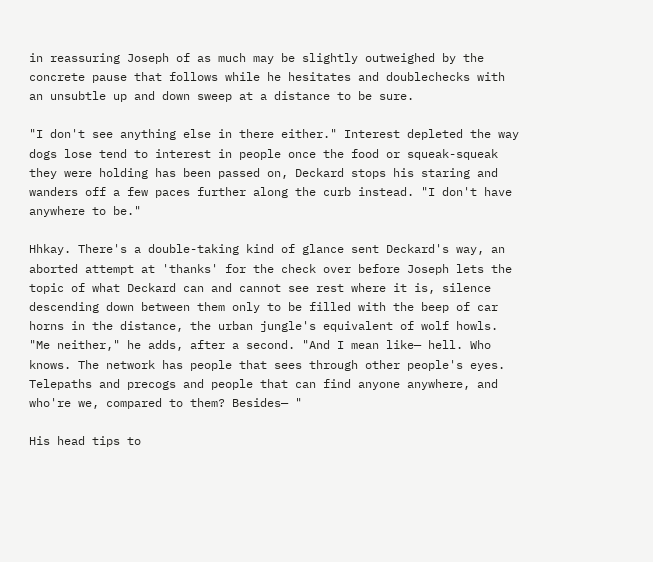in reassuring Joseph of as much may be slightly outweighed by the concrete pause that follows while he hesitates and doublechecks with an unsubtle up and down sweep at a distance to be sure.

"I don't see anything else in there either." Interest depleted the way dogs lose tend to interest in people once the food or squeak-squeak they were holding has been passed on, Deckard stops his staring and wanders off a few paces further along the curb instead. "I don't have anywhere to be."

Hhkay. There's a double-taking kind of glance sent Deckard's way, an aborted attempt at 'thanks' for the check over before Joseph lets the topic of what Deckard can and cannot see rest where it is, silence descending down between them only to be filled with the beep of car horns in the distance, the urban jungle's equivalent of wolf howls. "Me neither," he adds, after a second. "And I mean like— hell. Who knows. The network has people that sees through other people's eyes. Telepaths and precogs and people that can find anyone anywhere, and who're we, compared to them? Besides— "

His head tips to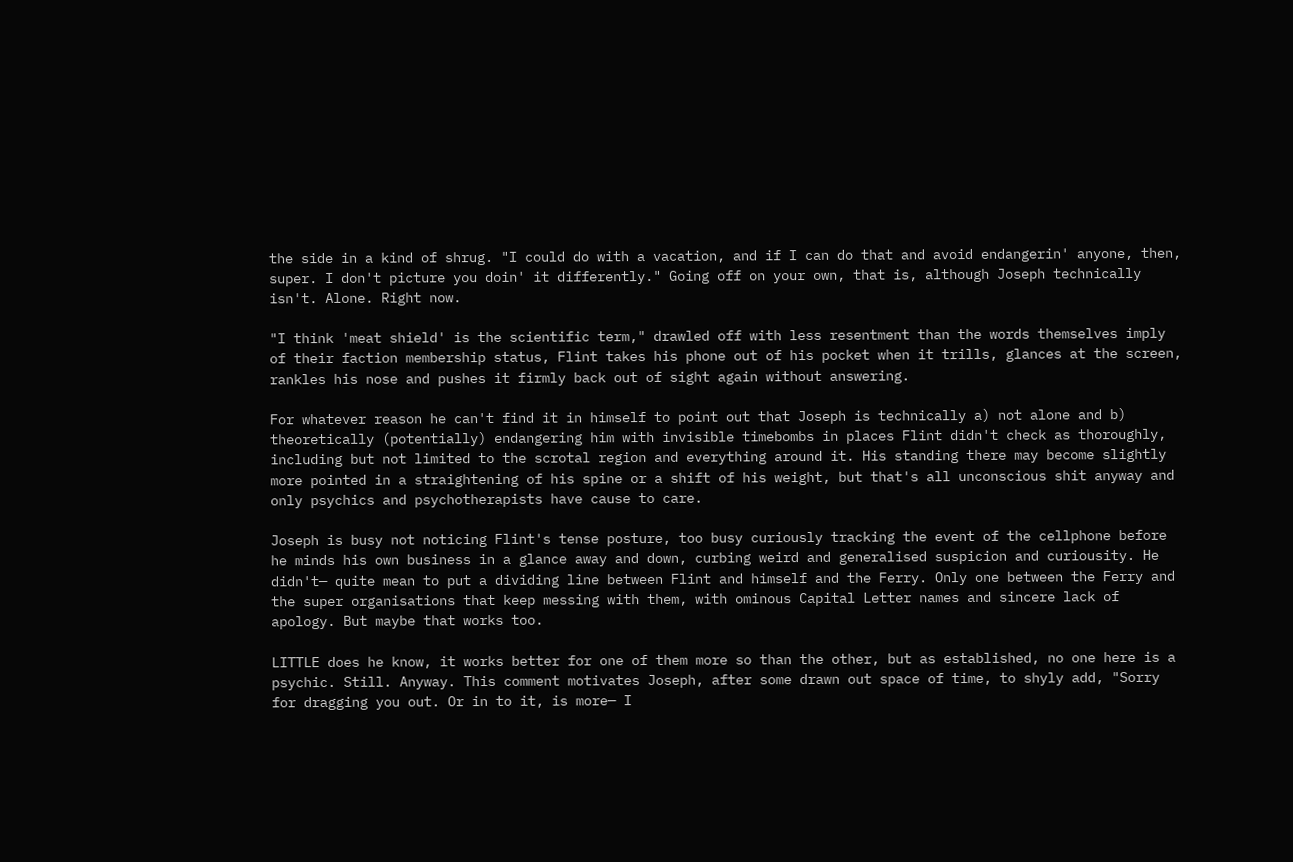the side in a kind of shrug. "I could do with a vacation, and if I can do that and avoid endangerin' anyone, then, super. I don't picture you doin' it differently." Going off on your own, that is, although Joseph technically isn't. Alone. Right now.

"I think 'meat shield' is the scientific term," drawled off with less resentment than the words themselves imply of their faction membership status, Flint takes his phone out of his pocket when it trills, glances at the screen, rankles his nose and pushes it firmly back out of sight again without answering.

For whatever reason he can't find it in himself to point out that Joseph is technically a) not alone and b) theoretically (potentially) endangering him with invisible timebombs in places Flint didn't check as thoroughly, including but not limited to the scrotal region and everything around it. His standing there may become slightly more pointed in a straightening of his spine or a shift of his weight, but that's all unconscious shit anyway and only psychics and psychotherapists have cause to care.

Joseph is busy not noticing Flint's tense posture, too busy curiously tracking the event of the cellphone before he minds his own business in a glance away and down, curbing weird and generalised suspicion and curiousity. He didn't— quite mean to put a dividing line between Flint and himself and the Ferry. Only one between the Ferry and the super organisations that keep messing with them, with ominous Capital Letter names and sincere lack of apology. But maybe that works too.

LITTLE does he know, it works better for one of them more so than the other, but as established, no one here is a psychic. Still. Anyway. This comment motivates Joseph, after some drawn out space of time, to shyly add, "Sorry for dragging you out. Or in to it, is more— I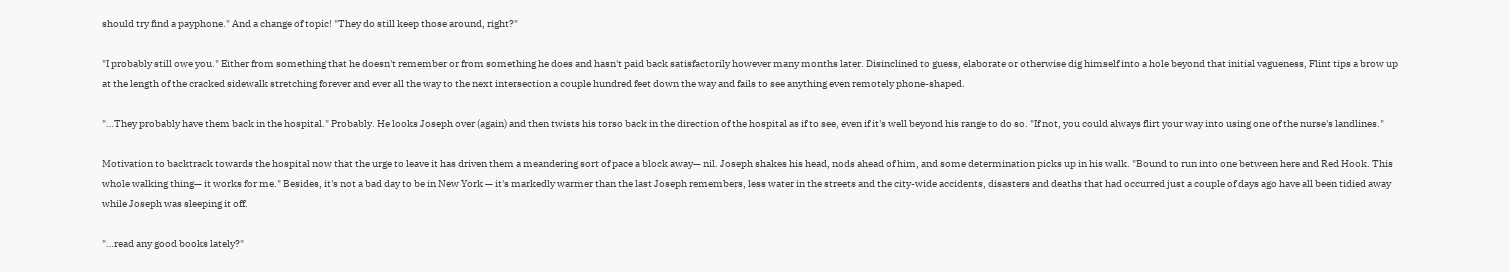should try find a payphone." And a change of topic! "They do still keep those around, right?"

"I probably still owe you." Either from something that he doesn't remember or from something he does and hasn't paid back satisfactorily however many months later. Disinclined to guess, elaborate or otherwise dig himself into a hole beyond that initial vagueness, Flint tips a brow up at the length of the cracked sidewalk stretching forever and ever all the way to the next intersection a couple hundred feet down the way and fails to see anything even remotely phone-shaped.

"…They probably have them back in the hospital." Probably. He looks Joseph over (again) and then twists his torso back in the direction of the hospital as if to see, even if it's well beyond his range to do so. "If not, you could always flirt your way into using one of the nurse's landlines."

Motivation to backtrack towards the hospital now that the urge to leave it has driven them a meandering sort of pace a block away— nil. Joseph shakes his head, nods ahead of him, and some determination picks up in his walk. "Bound to run into one between here and Red Hook. This whole walking thing— it works for me." Besides, it's not a bad day to be in New York — it's markedly warmer than the last Joseph remembers, less water in the streets and the city-wide accidents, disasters and deaths that had occurred just a couple of days ago have all been tidied away while Joseph was sleeping it off.

"…read any good books lately?"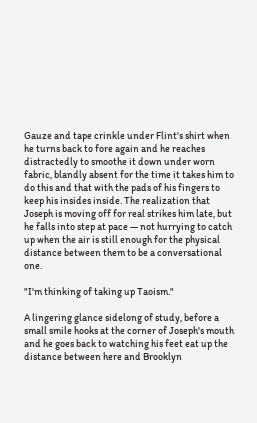Gauze and tape crinkle under Flint's shirt when he turns back to fore again and he reaches distractedly to smoothe it down under worn fabric, blandly absent for the time it takes him to do this and that with the pads of his fingers to keep his insides inside. The realization that Joseph is moving off for real strikes him late, but he falls into step at pace — not hurrying to catch up when the air is still enough for the physical distance between them to be a conversational one.

"I'm thinking of taking up Taoism."

A lingering glance sidelong of study, before a small smile hooks at the corner of Joseph's mouth and he goes back to watching his feet eat up the distance between here and Brooklyn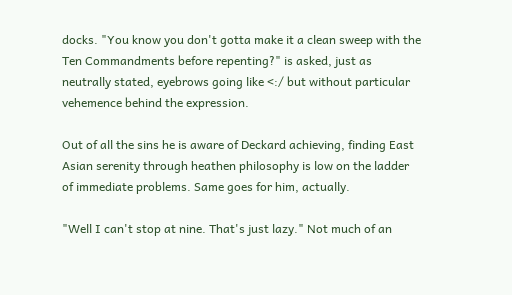docks. "You know you don't gotta make it a clean sweep with the Ten Commandments before repenting?" is asked, just as neutrally stated, eyebrows going like <:/ but without particular vehemence behind the expression.

Out of all the sins he is aware of Deckard achieving, finding East Asian serenity through heathen philosophy is low on the ladder of immediate problems. Same goes for him, actually.

"Well I can't stop at nine. That's just lazy." Not much of an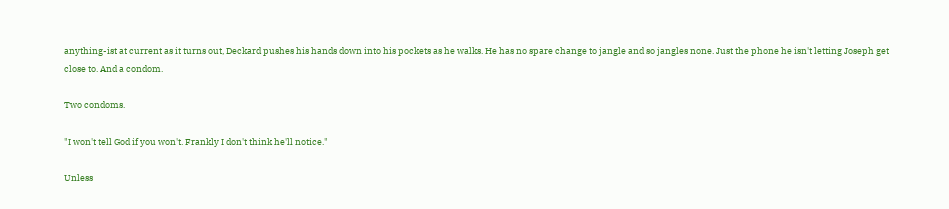anything-ist at current as it turns out, Deckard pushes his hands down into his pockets as he walks. He has no spare change to jangle and so jangles none. Just the phone he isn't letting Joseph get close to. And a condom.

Two condoms.

"I won't tell God if you won't. Frankly I don't think he'll notice."

Unless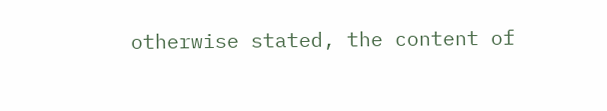otherwise stated, the content of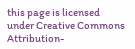this page is licensed under Creative Commons Attribution-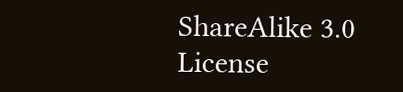ShareAlike 3.0 License